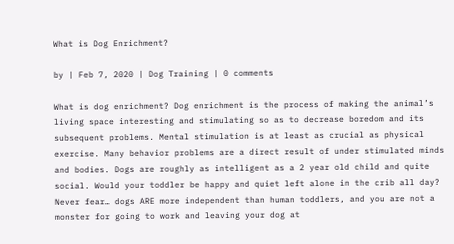What is Dog Enrichment?

by | Feb 7, 2020 | Dog Training | 0 comments

What is dog enrichment? Dog enrichment is the process of making the animal’s living space interesting and stimulating so as to decrease boredom and its subsequent problems. Mental stimulation is at least as crucial as physical exercise. Many behavior problems are a direct result of under stimulated minds and bodies. Dogs are roughly as intelligent as a 2 year old child and quite social. Would your toddler be happy and quiet left alone in the crib all day? Never fear… dogs ARE more independent than human toddlers, and you are not a monster for going to work and leaving your dog at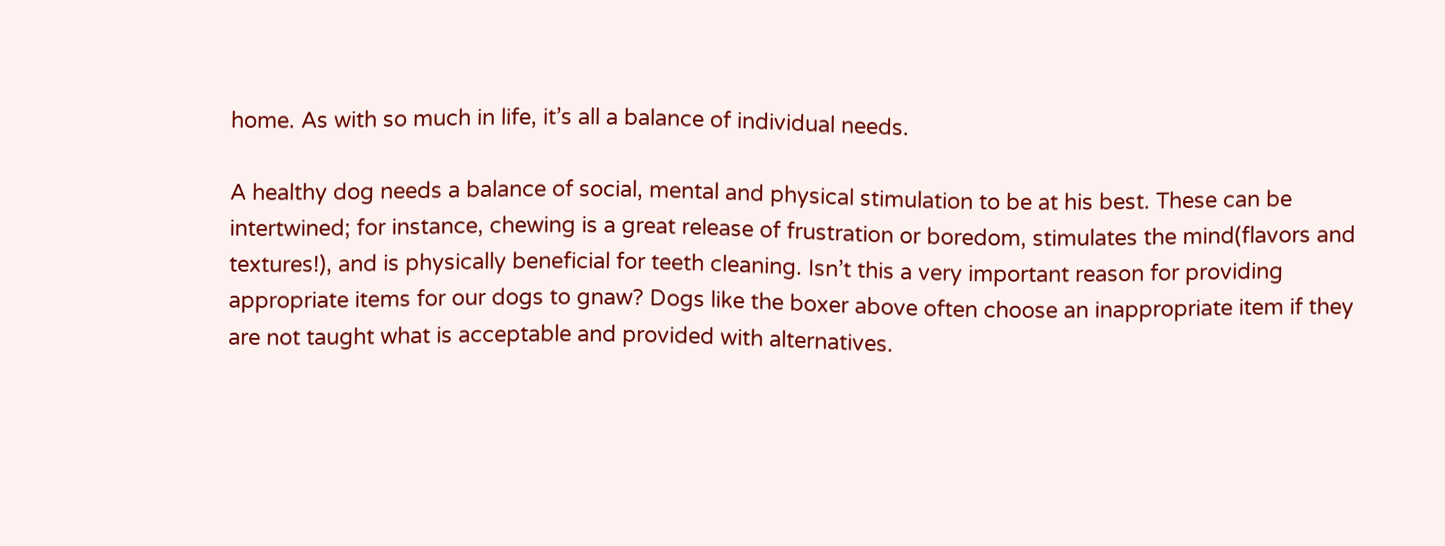home. As with so much in life, it’s all a balance of individual needs.

A healthy dog needs a balance of social, mental and physical stimulation to be at his best. These can be intertwined; for instance, chewing is a great release of frustration or boredom, stimulates the mind(flavors and textures!), and is physically beneficial for teeth cleaning. Isn’t this a very important reason for providing appropriate items for our dogs to gnaw? Dogs like the boxer above often choose an inappropriate item if they are not taught what is acceptable and provided with alternatives.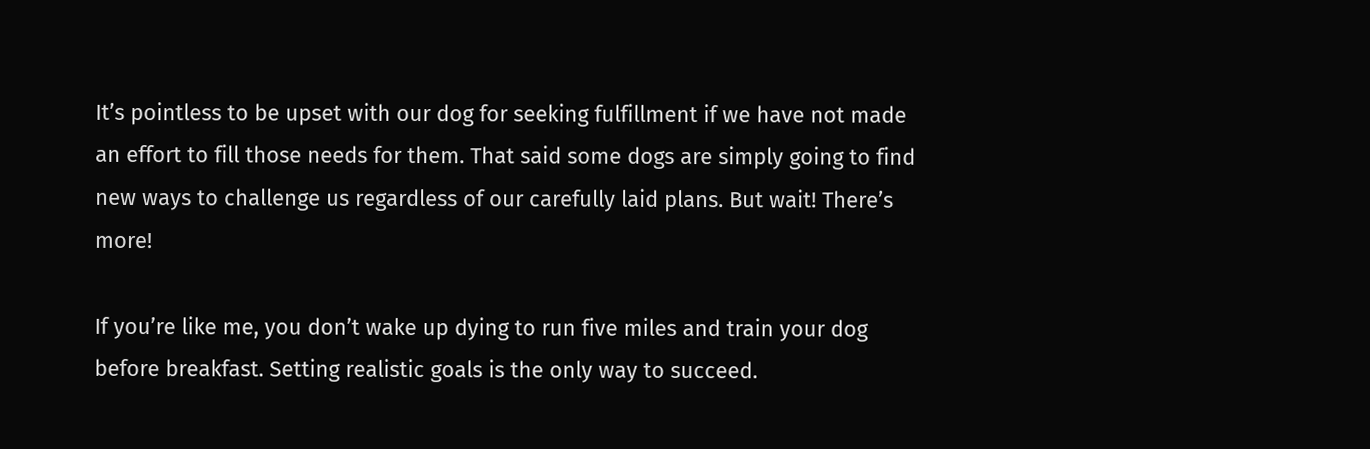It’s pointless to be upset with our dog for seeking fulfillment if we have not made an effort to fill those needs for them. That said some dogs are simply going to find new ways to challenge us regardless of our carefully laid plans. But wait! There’s more!

If you’re like me, you don’t wake up dying to run five miles and train your dog before breakfast. Setting realistic goals is the only way to succeed.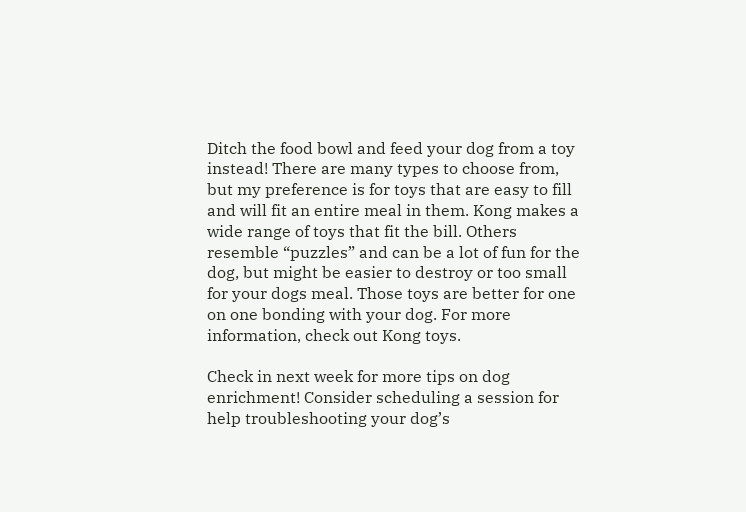Ditch the food bowl and feed your dog from a toy instead! There are many types to choose from, but my preference is for toys that are easy to fill and will fit an entire meal in them. Kong makes a wide range of toys that fit the bill. Others resemble “puzzles” and can be a lot of fun for the dog, but might be easier to destroy or too small for your dogs meal. Those toys are better for one on one bonding with your dog. For more information, check out Kong toys.

Check in next week for more tips on dog enrichment! Consider scheduling a session for help troubleshooting your dog’s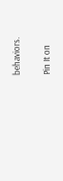behaviors.

Pin It on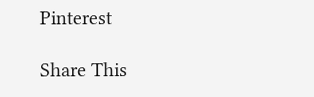Pinterest

Share This